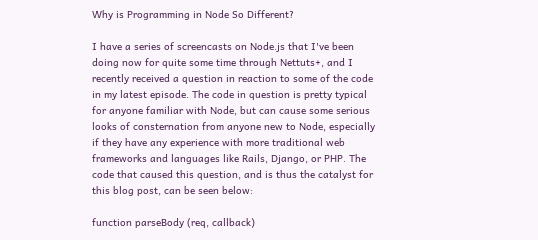Why is Programming in Node So Different?

I have a series of screencasts on Node.js that I've been doing now for quite some time through Nettuts+, and I recently received a question in reaction to some of the code in my latest episode. The code in question is pretty typical for anyone familiar with Node, but can cause some serious looks of consternation from anyone new to Node, especially if they have any experience with more traditional web frameworks and languages like Rails, Django, or PHP. The code that caused this question, and is thus the catalyst for this blog post, can be seen below:

function parseBody (req, callback)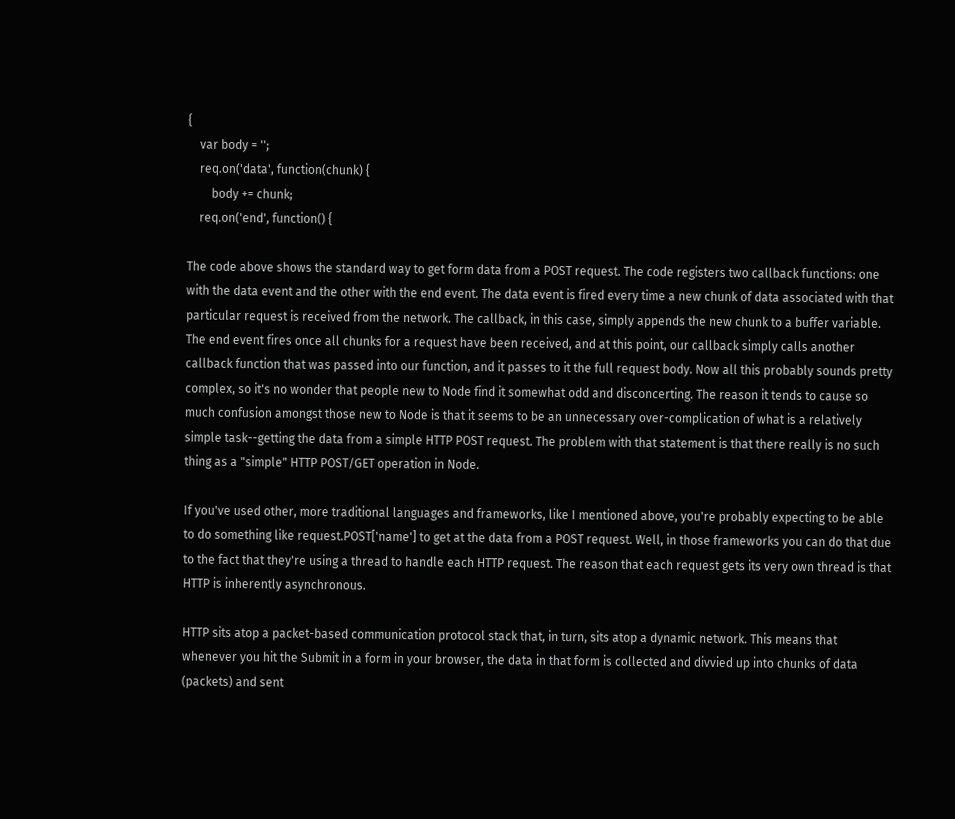{
    var body = '';
    req.on('data', function(chunk) {
        body += chunk;
    req.on('end', function() {

The code above shows the standard way to get form data from a POST request. The code registers two callback functions: one with the data event and the other with the end event. The data event is fired every time a new chunk of data associated with that particular request is received from the network. The callback, in this case, simply appends the new chunk to a buffer variable. The end event fires once all chunks for a request have been received, and at this point, our callback simply calls another callback function that was passed into our function, and it passes to it the full request body. Now all this probably sounds pretty complex, so it's no wonder that people new to Node find it somewhat odd and disconcerting. The reason it tends to cause so much confusion amongst those new to Node is that it seems to be an unnecessary over-complication of what is a relatively simple task--getting the data from a simple HTTP POST request. The problem with that statement is that there really is no such thing as a "simple" HTTP POST/GET operation in Node.

If you've used other, more traditional languages and frameworks, like I mentioned above, you're probably expecting to be able to do something like request.POST['name'] to get at the data from a POST request. Well, in those frameworks you can do that due to the fact that they're using a thread to handle each HTTP request. The reason that each request gets its very own thread is that HTTP is inherently asynchronous.

HTTP sits atop a packet-based communication protocol stack that, in turn, sits atop a dynamic network. This means that whenever you hit the Submit in a form in your browser, the data in that form is collected and divvied up into chunks of data (packets) and sent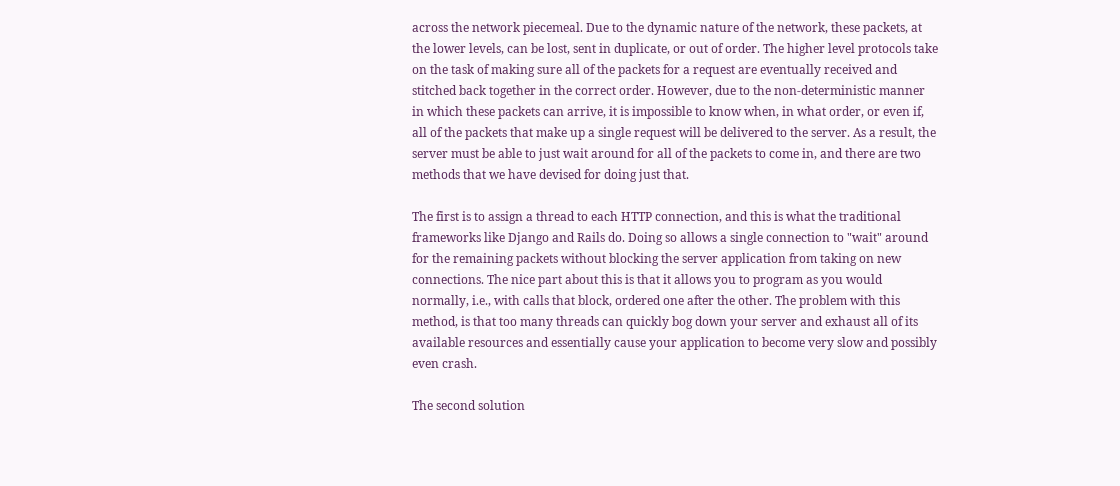across the network piecemeal. Due to the dynamic nature of the network, these packets, at the lower levels, can be lost, sent in duplicate, or out of order. The higher level protocols take on the task of making sure all of the packets for a request are eventually received and stitched back together in the correct order. However, due to the non-deterministic manner in which these packets can arrive, it is impossible to know when, in what order, or even if, all of the packets that make up a single request will be delivered to the server. As a result, the server must be able to just wait around for all of the packets to come in, and there are two methods that we have devised for doing just that.

The first is to assign a thread to each HTTP connection, and this is what the traditional frameworks like Django and Rails do. Doing so allows a single connection to "wait" around for the remaining packets without blocking the server application from taking on new connections. The nice part about this is that it allows you to program as you would normally, i.e., with calls that block, ordered one after the other. The problem with this method, is that too many threads can quickly bog down your server and exhaust all of its available resources and essentially cause your application to become very slow and possibly even crash.

The second solution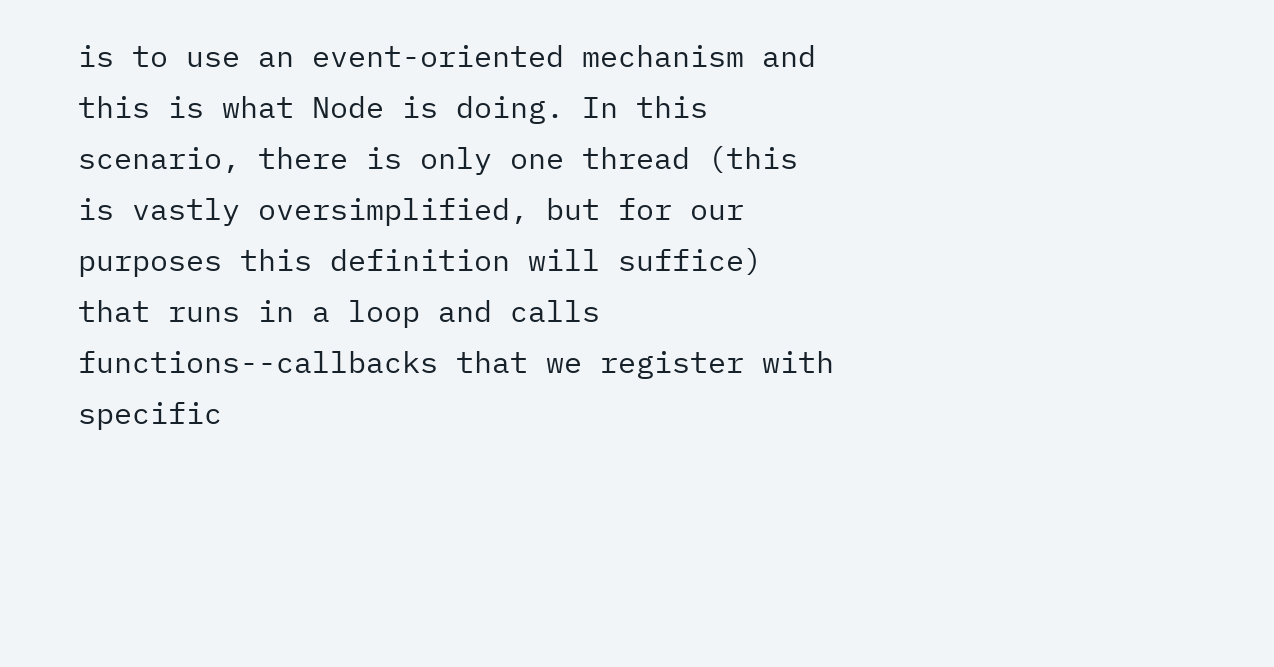is to use an event-oriented mechanism and this is what Node is doing. In this scenario, there is only one thread (this is vastly oversimplified, but for our purposes this definition will suffice) that runs in a loop and calls functions--callbacks that we register with specific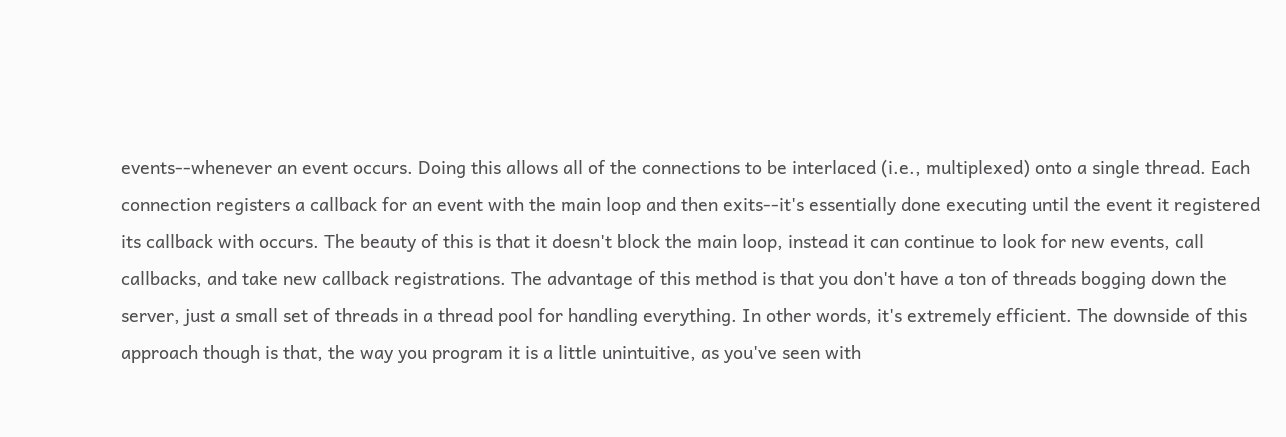events--whenever an event occurs. Doing this allows all of the connections to be interlaced (i.e., multiplexed) onto a single thread. Each connection registers a callback for an event with the main loop and then exits--it's essentially done executing until the event it registered its callback with occurs. The beauty of this is that it doesn't block the main loop, instead it can continue to look for new events, call callbacks, and take new callback registrations. The advantage of this method is that you don't have a ton of threads bogging down the server, just a small set of threads in a thread pool for handling everything. In other words, it's extremely efficient. The downside of this approach though is that, the way you program it is a little unintuitive, as you've seen with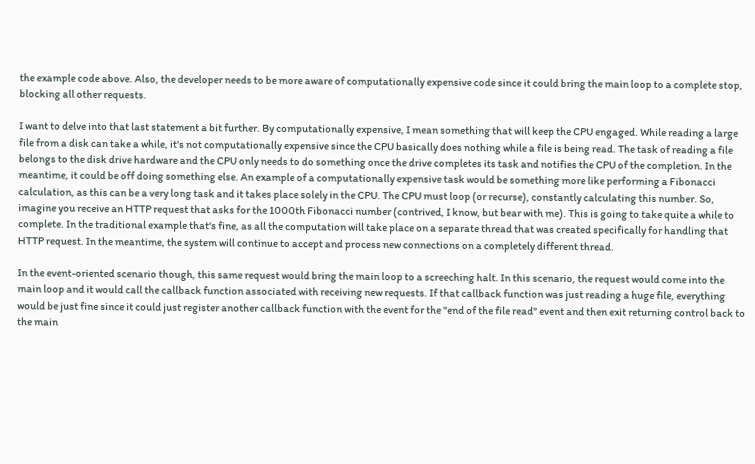the example code above. Also, the developer needs to be more aware of computationally expensive code since it could bring the main loop to a complete stop, blocking all other requests.

I want to delve into that last statement a bit further. By computationally expensive, I mean something that will keep the CPU engaged. While reading a large file from a disk can take a while, it's not computationally expensive since the CPU basically does nothing while a file is being read. The task of reading a file belongs to the disk drive hardware and the CPU only needs to do something once the drive completes its task and notifies the CPU of the completion. In the meantime, it could be off doing something else. An example of a computationally expensive task would be something more like performing a Fibonacci calculation, as this can be a very long task and it takes place solely in the CPU. The CPU must loop (or recurse), constantly calculating this number. So, imagine you receive an HTTP request that asks for the 1000th Fibonacci number (contrived, I know, but bear with me). This is going to take quite a while to complete. In the traditional example that's fine, as all the computation will take place on a separate thread that was created specifically for handling that HTTP request. In the meantime, the system will continue to accept and process new connections on a completely different thread.

In the event-oriented scenario though, this same request would bring the main loop to a screeching halt. In this scenario, the request would come into the main loop and it would call the callback function associated with receiving new requests. If that callback function was just reading a huge file, everything would be just fine since it could just register another callback function with the event for the "end of the file read" event and then exit returning control back to the main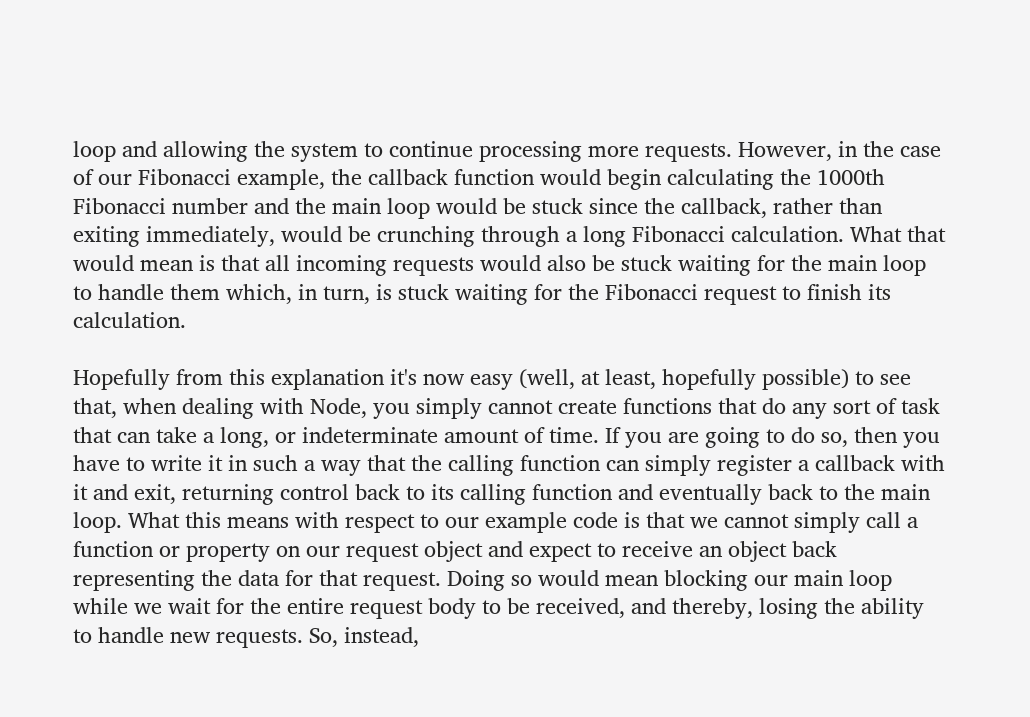loop and allowing the system to continue processing more requests. However, in the case of our Fibonacci example, the callback function would begin calculating the 1000th Fibonacci number and the main loop would be stuck since the callback, rather than exiting immediately, would be crunching through a long Fibonacci calculation. What that would mean is that all incoming requests would also be stuck waiting for the main loop to handle them which, in turn, is stuck waiting for the Fibonacci request to finish its calculation.

Hopefully from this explanation it's now easy (well, at least, hopefully possible) to see that, when dealing with Node, you simply cannot create functions that do any sort of task that can take a long, or indeterminate amount of time. If you are going to do so, then you have to write it in such a way that the calling function can simply register a callback with it and exit, returning control back to its calling function and eventually back to the main loop. What this means with respect to our example code is that we cannot simply call a function or property on our request object and expect to receive an object back representing the data for that request. Doing so would mean blocking our main loop while we wait for the entire request body to be received, and thereby, losing the ability to handle new requests. So, instead,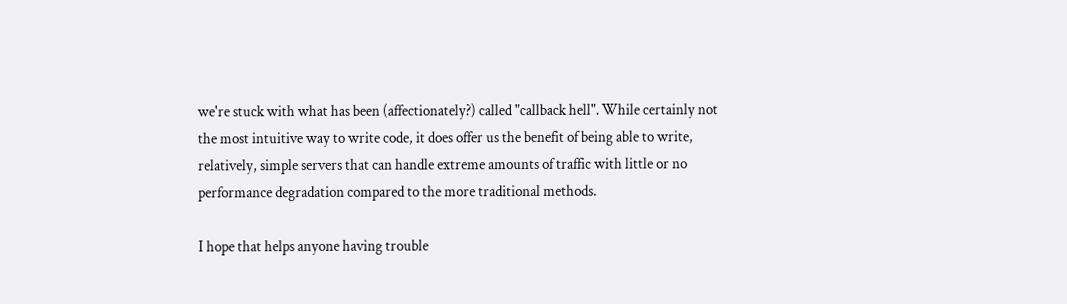we're stuck with what has been (affectionately?) called "callback hell". While certainly not the most intuitive way to write code, it does offer us the benefit of being able to write, relatively, simple servers that can handle extreme amounts of traffic with little or no performance degradation compared to the more traditional methods.

I hope that helps anyone having trouble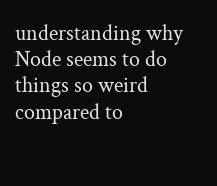understanding why Node seems to do things so weird compared to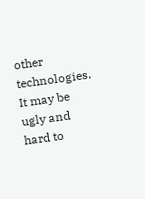other technologies. It may be ugly and hard to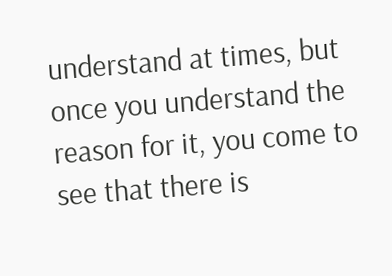understand at times, but once you understand the reason for it, you come to see that there is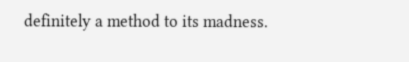definitely a method to its madness.